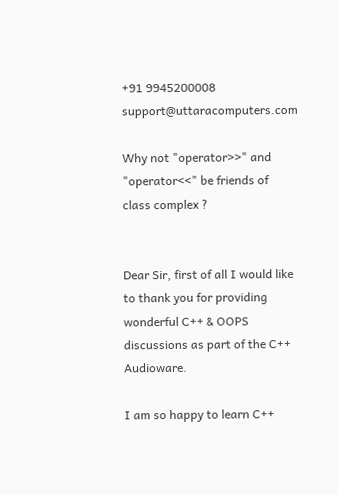+91 9945200008     support@uttaracomputers.com

Why not "operator>>" and "operator<<" be friends of class complex ?


Dear Sir, first of all I would like to thank you for providing wonderful C++ & OOPS discussions as part of the C++ Audioware.

I am so happy to learn C++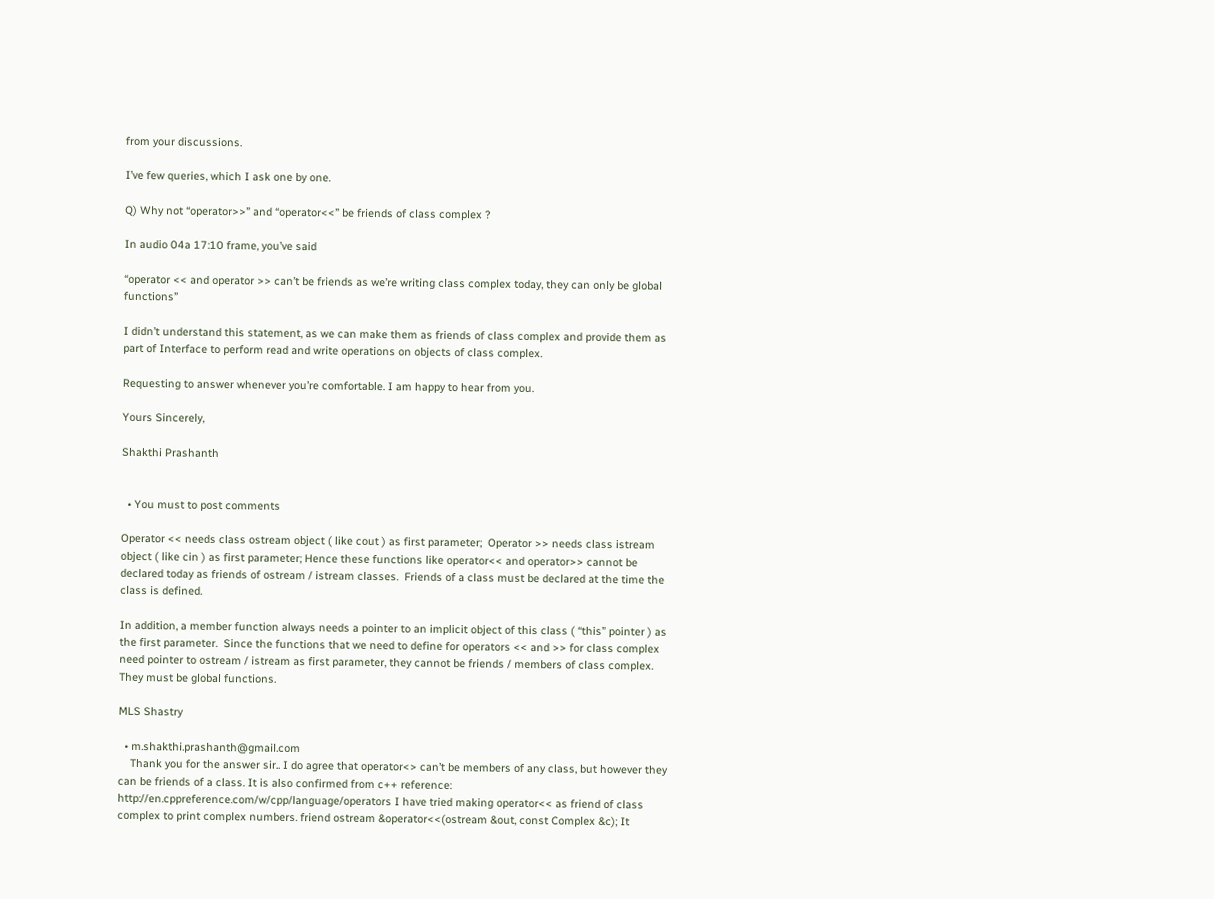from your discussions.

I’ve few queries, which I ask one by one.

Q) Why not “operator>>” and “operator<<” be friends of class complex ?

In audio 04a 17:10 frame, you’ve said

“operator << and operator >> can’t be friends as we’re writing class complex today, they can only be global functions”

I didn’t understand this statement, as we can make them as friends of class complex and provide them as part of Interface to perform read and write operations on objects of class complex.

Requesting to answer whenever you’re comfortable. I am happy to hear from you.

Yours Sincerely,

Shakthi Prashanth


  • You must to post comments

Operator << needs class ostream object ( like cout ) as first parameter;  Operator >> needs class istream object ( like cin ) as first parameter; Hence these functions like operator<< and operator>> cannot be declared today as friends of ostream / istream classes.  Friends of a class must be declared at the time the class is defined.

In addition, a member function always needs a pointer to an implicit object of this class ( “this” pointer ) as the first parameter.  Since the functions that we need to define for operators << and >> for class complex need pointer to ostream / istream as first parameter, they cannot be friends / members of class complex.  They must be global functions.

MLS Shastry

  • m.shakthi.prashanth@gmail.com
    Thank you for the answer sir.. I do agree that operator<> can’t be members of any class, but however they can be friends of a class. It is also confirmed from c++ reference: http://en.cppreference.com/w/cpp/language/operators I have tried making operator<< as friend of class complex to print complex numbers. friend ostream &operator<<(ostream &out, const Complex &c); It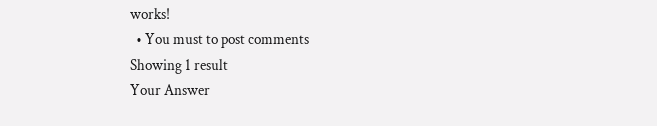works!
  • You must to post comments
Showing 1 result
Your Answer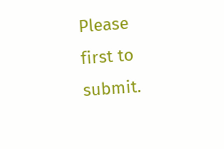Please first to submit.